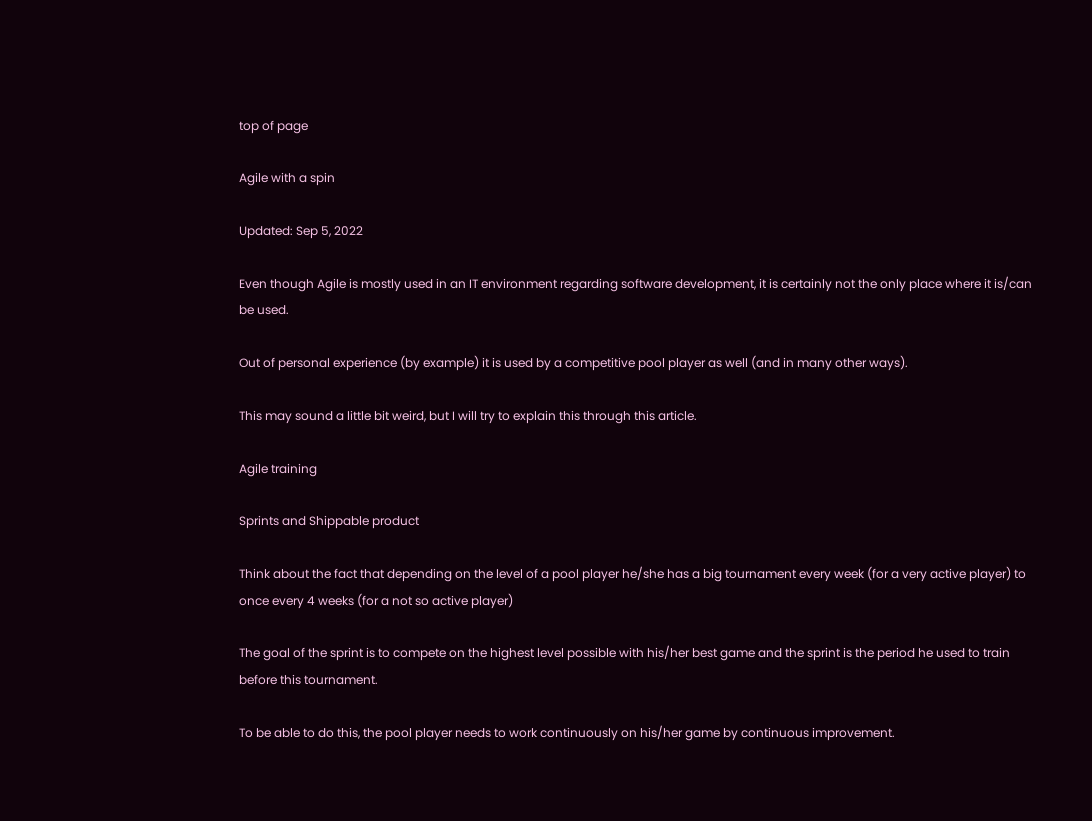top of page

Agile with a spin

Updated: Sep 5, 2022

Even though Agile is mostly used in an IT environment regarding software development, it is certainly not the only place where it is/can be used.

Out of personal experience (by example) it is used by a competitive pool player as well (and in many other ways).

This may sound a little bit weird, but I will try to explain this through this article.

Agile training

Sprints and Shippable product

Think about the fact that depending on the level of a pool player he/she has a big tournament every week (for a very active player) to once every 4 weeks (for a not so active player)

The goal of the sprint is to compete on the highest level possible with his/her best game and the sprint is the period he used to train before this tournament.

To be able to do this, the pool player needs to work continuously on his/her game by continuous improvement.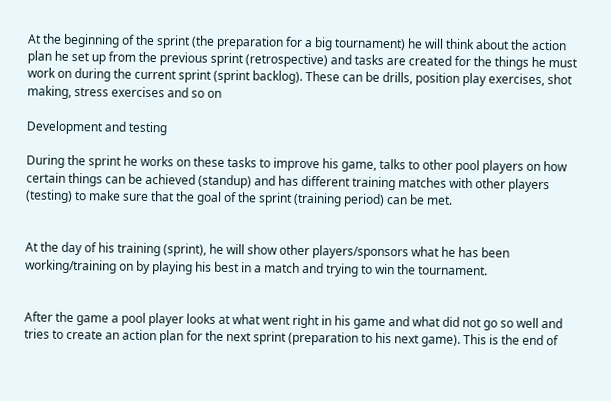At the beginning of the sprint (the preparation for a big tournament) he will think about the action plan he set up from the previous sprint (retrospective) and tasks are created for the things he must work on during the current sprint (sprint backlog). These can be drills, position play exercises, shot making, stress exercises and so on

Development and testing

During the sprint he works on these tasks to improve his game, talks to other pool players on how certain things can be achieved (standup) and has different training matches with other players (testing) to make sure that the goal of the sprint (training period) can be met.


At the day of his training (sprint), he will show other players/sponsors what he has been working/training on by playing his best in a match and trying to win the tournament.


After the game a pool player looks at what went right in his game and what did not go so well and tries to create an action plan for the next sprint (preparation to his next game). This is the end of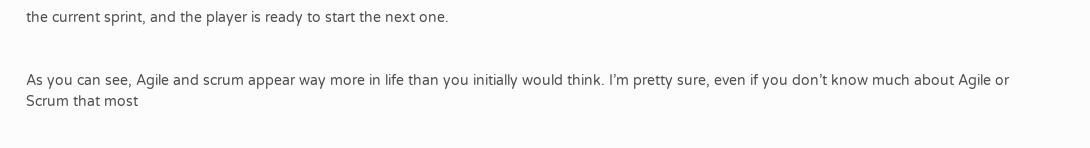the current sprint, and the player is ready to start the next one.


As you can see, Agile and scrum appear way more in life than you initially would think. I’m pretty sure, even if you don’t know much about Agile or Scrum that most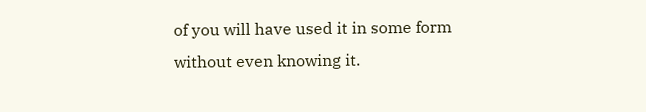of you will have used it in some form without even knowing it.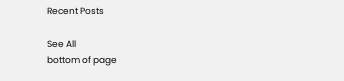Recent Posts

See All
bottom of page